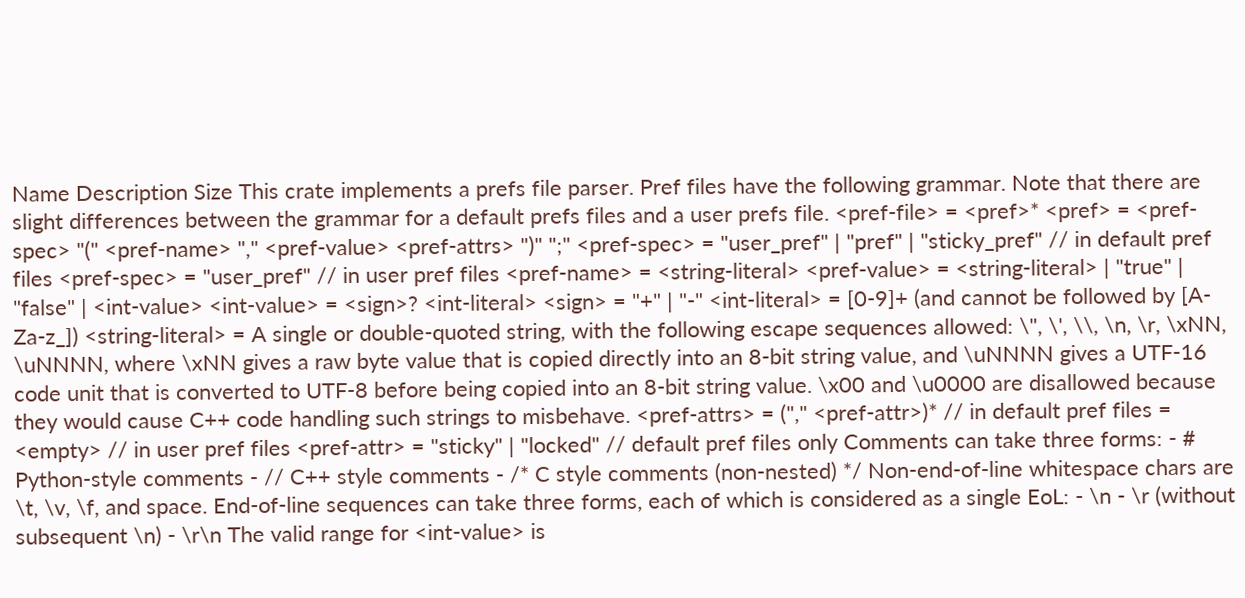Name Description Size This crate implements a prefs file parser. Pref files have the following grammar. Note that there are slight differences between the grammar for a default prefs files and a user prefs file. <pref-file> = <pref>* <pref> = <pref-spec> "(" <pref-name> "," <pref-value> <pref-attrs> ")" ";" <pref-spec> = "user_pref" | "pref" | "sticky_pref" // in default pref files <pref-spec> = "user_pref" // in user pref files <pref-name> = <string-literal> <pref-value> = <string-literal> | "true" | "false" | <int-value> <int-value> = <sign>? <int-literal> <sign> = "+" | "-" <int-literal> = [0-9]+ (and cannot be followed by [A-Za-z_]) <string-literal> = A single or double-quoted string, with the following escape sequences allowed: \", \', \\, \n, \r, \xNN, \uNNNN, where \xNN gives a raw byte value that is copied directly into an 8-bit string value, and \uNNNN gives a UTF-16 code unit that is converted to UTF-8 before being copied into an 8-bit string value. \x00 and \u0000 are disallowed because they would cause C++ code handling such strings to misbehave. <pref-attrs> = ("," <pref-attr>)* // in default pref files = <empty> // in user pref files <pref-attr> = "sticky" | "locked" // default pref files only Comments can take three forms: - # Python-style comments - // C++ style comments - /* C style comments (non-nested) */ Non-end-of-line whitespace chars are \t, \v, \f, and space. End-of-line sequences can take three forms, each of which is considered as a single EoL: - \n - \r (without subsequent \n) - \r\n The valid range for <int-value> is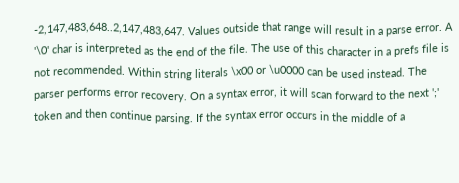-2,147,483,648..2,147,483,647. Values outside that range will result in a parse error. A '\0' char is interpreted as the end of the file. The use of this character in a prefs file is not recommended. Within string literals \x00 or \u0000 can be used instead. The parser performs error recovery. On a syntax error, it will scan forward to the next ';' token and then continue parsing. If the syntax error occurs in the middle of a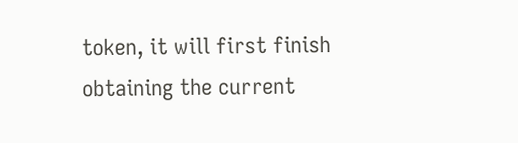token, it will first finish obtaining the current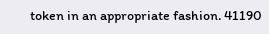token in an appropriate fashion. 41190